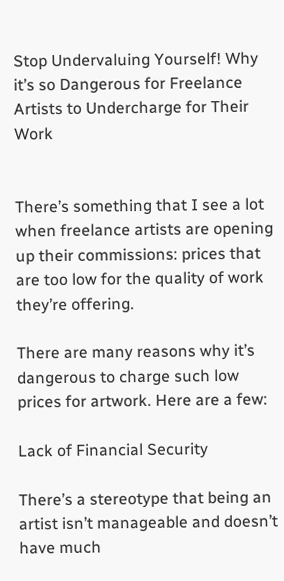Stop Undervaluing Yourself! Why it’s so Dangerous for Freelance Artists to Undercharge for Their Work


There’s something that I see a lot when freelance artists are opening up their commissions: prices that are too low for the quality of work they’re offering.

There are many reasons why it’s dangerous to charge such low prices for artwork. Here are a few:

Lack of Financial Security

There’s a stereotype that being an artist isn’t manageable and doesn’t have much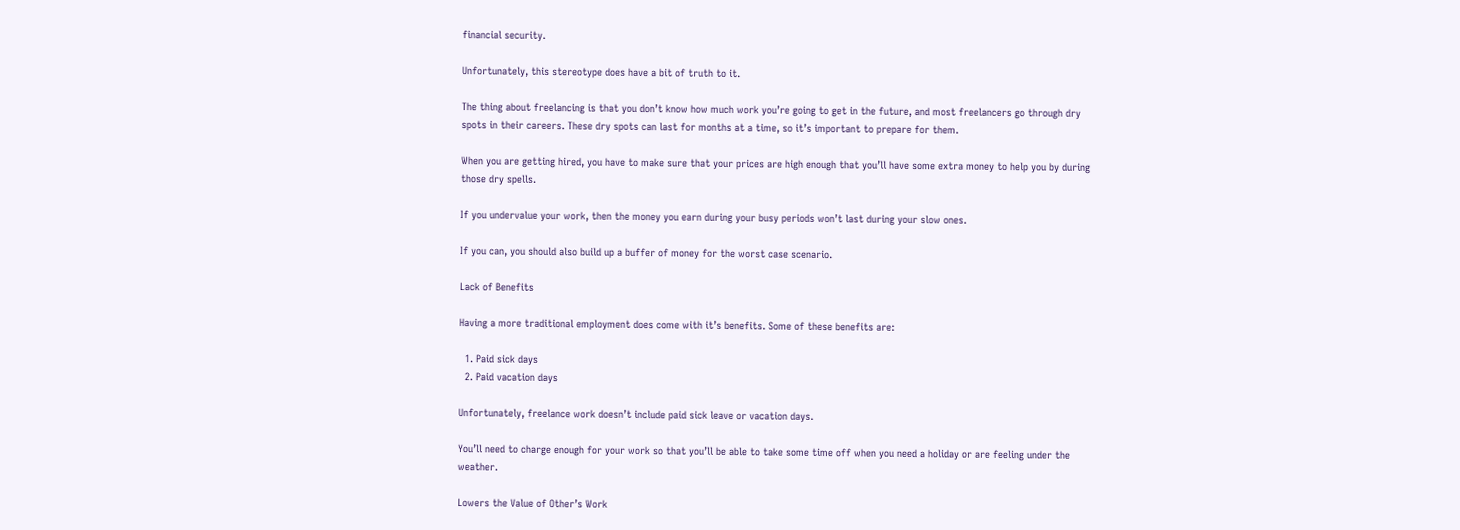financial security.

Unfortunately, this stereotype does have a bit of truth to it.

The thing about freelancing is that you don’t know how much work you’re going to get in the future, and most freelancers go through dry spots in their careers. These dry spots can last for months at a time, so it’s important to prepare for them.

When you are getting hired, you have to make sure that your prices are high enough that you’ll have some extra money to help you by during those dry spells.

If you undervalue your work, then the money you earn during your busy periods won’t last during your slow ones.

If you can, you should also build up a buffer of money for the worst case scenario.

Lack of Benefits

Having a more traditional employment does come with it’s benefits. Some of these benefits are:

  1. Paid sick days
  2. Paid vacation days

Unfortunately, freelance work doesn’t include paid sick leave or vacation days.

You’ll need to charge enough for your work so that you’ll be able to take some time off when you need a holiday or are feeling under the weather.

Lowers the Value of Other’s Work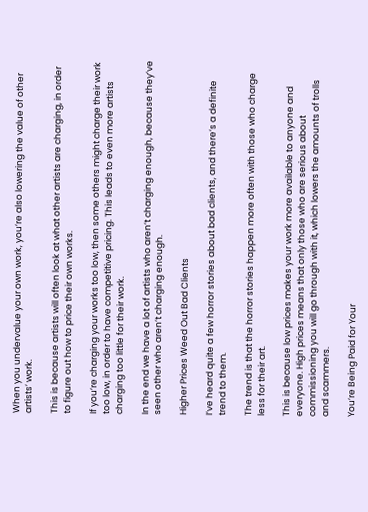When you undervalue your own work, you’re also lowering the value of other artists’ work.

This is because artists will often look at what other artists are charging, in order to figure out how to price their own works.

If you’re charging your works too low, then some others might charge their work too low, in order to have competitive pricing. This leads to even more artists charging too little for their work.

In the end we have a lot of artists who aren’t charging enough, because they’ve seen other who aren’t charging enough.

Higher Prices Weed Out Bad Clients

I’ve heard quite a few horror stories about bad clients, and there’s a definite trend to them.

The trend is that the horror stories happen more often with those who charge less for their art.

This is because low prices makes your work more available to anyone and everyone. High prices means that only those who are serious about commissioning you will go through with it, which lowers the amounts of trolls and scammers.

You’re Being Paid for Your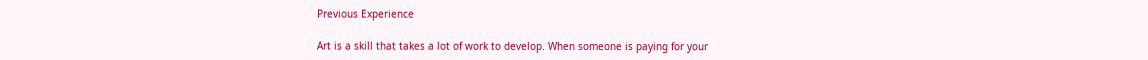Previous Experience

Art is a skill that takes a lot of work to develop. When someone is paying for your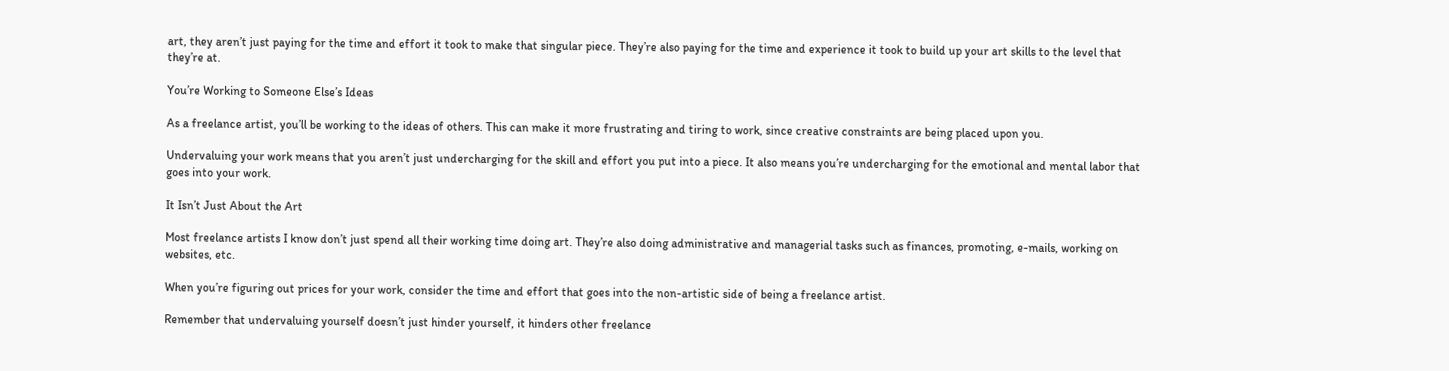art, they aren’t just paying for the time and effort it took to make that singular piece. They’re also paying for the time and experience it took to build up your art skills to the level that they’re at.

You’re Working to Someone Else’s Ideas

As a freelance artist, you’ll be working to the ideas of others. This can make it more frustrating and tiring to work, since creative constraints are being placed upon you.

Undervaluing your work means that you aren’t just undercharging for the skill and effort you put into a piece. It also means you’re undercharging for the emotional and mental labor that goes into your work.

It Isn’t Just About the Art

Most freelance artists I know don’t just spend all their working time doing art. They’re also doing administrative and managerial tasks such as finances, promoting, e-mails, working on websites, etc.

When you’re figuring out prices for your work, consider the time and effort that goes into the non-artistic side of being a freelance artist.

Remember that undervaluing yourself doesn’t just hinder yourself, it hinders other freelance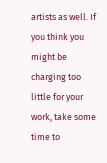artists as well. If you think you might be charging too little for your work, take some time to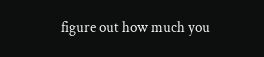figure out how much you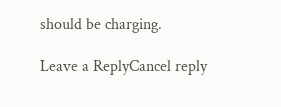should be charging.

Leave a ReplyCancel reply